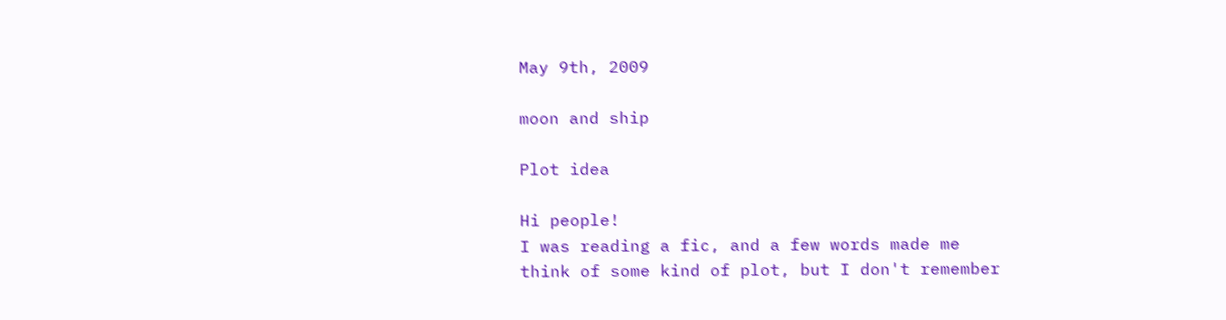May 9th, 2009

moon and ship

Plot idea

Hi people!
I was reading a fic, and a few words made me think of some kind of plot, but I don't remember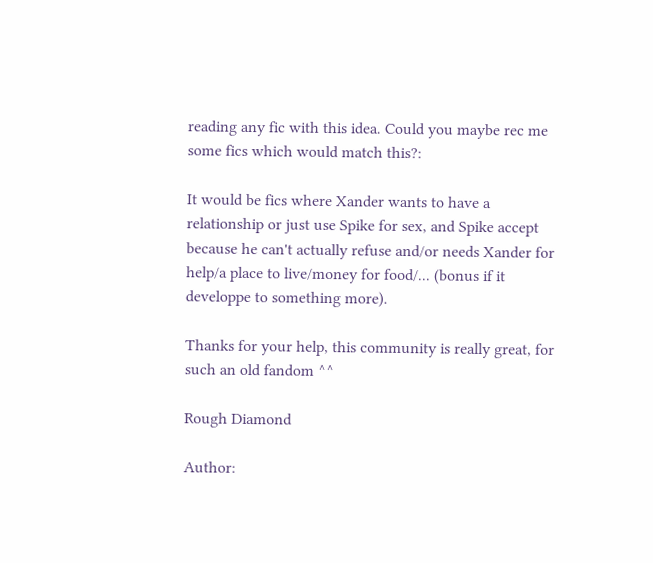reading any fic with this idea. Could you maybe rec me some fics which would match this?:

It would be fics where Xander wants to have a relationship or just use Spike for sex, and Spike accept because he can't actually refuse and/or needs Xander for help/a place to live/money for food/... (bonus if it developpe to something more).

Thanks for your help, this community is really great, for such an old fandom ^^

Rough Diamond

Author: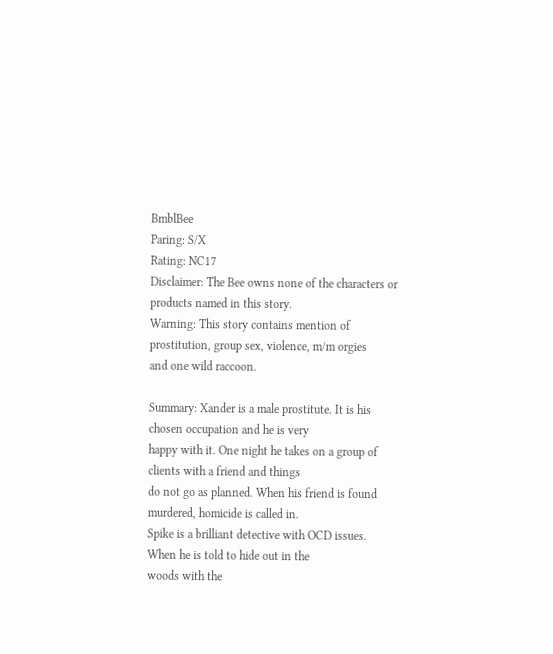BmblBee
Paring: S/X
Rating: NC17
Disclaimer: The Bee owns none of the characters or products named in this story.
Warning: This story contains mention of prostitution, group sex, violence, m/m orgies
and one wild raccoon.

Summary: Xander is a male prostitute. It is his chosen occupation and he is very
happy with it. One night he takes on a group of clients with a friend and things
do not go as planned. When his friend is found murdered, homicide is called in.
Spike is a brilliant detective with OCD issues. When he is told to hide out in the
woods with the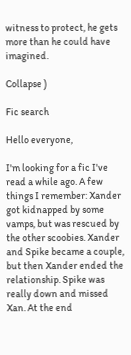witness to protect, he gets more than he could have imagined.

Collapse )

Fic search

Hello everyone,

I'm looking for a fic I've read a while ago. A few things I remember: Xander got kidnapped by some vamps, but was rescued by the other scoobies. Xander and Spike became a couple, but then Xander ended the relationship. Spike was really down and missed Xan. At the end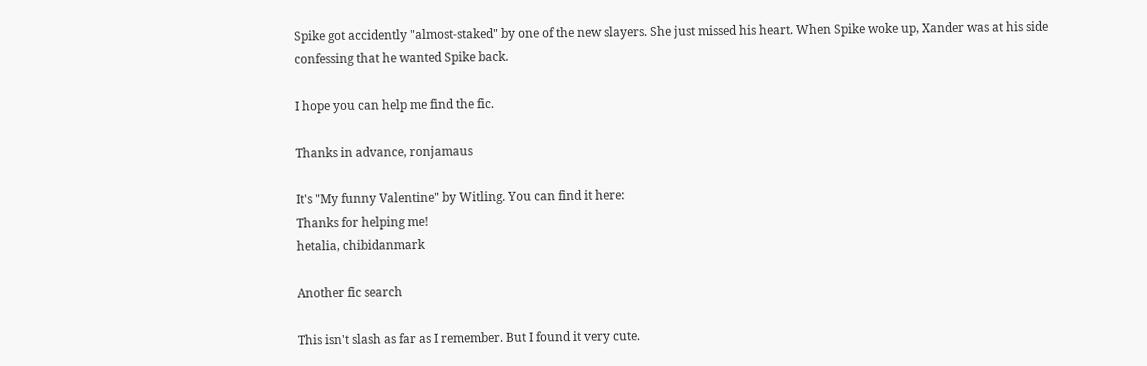Spike got accidently "almost-staked" by one of the new slayers. She just missed his heart. When Spike woke up, Xander was at his side confessing that he wanted Spike back.

I hope you can help me find the fic.

Thanks in advance, ronjamaus

It's "My funny Valentine" by Witling. You can find it here:
Thanks for helping me!
hetalia, chibidanmark

Another fic search

This isn't slash as far as I remember. But I found it very cute.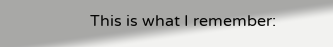This is what I remember: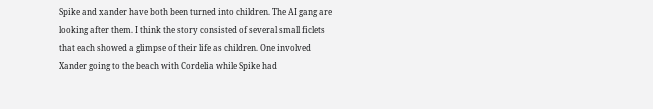Spike and xander have both been turned into children. The AI gang are looking after them. I think the story consisted of several small ficlets that each showed a glimpse of their life as children. One involved Xander going to the beach with Cordelia while Spike had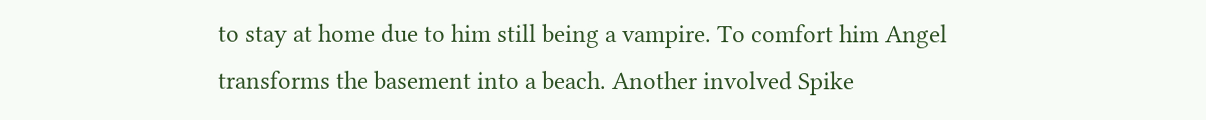to stay at home due to him still being a vampire. To comfort him Angel transforms the basement into a beach. Another involved Spike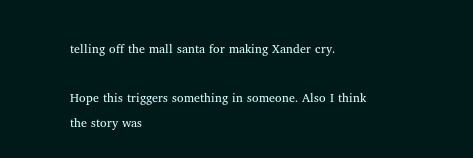telling off the mall santa for making Xander cry.

Hope this triggers something in someone. Also I think the story was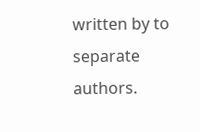written by to separate authors.